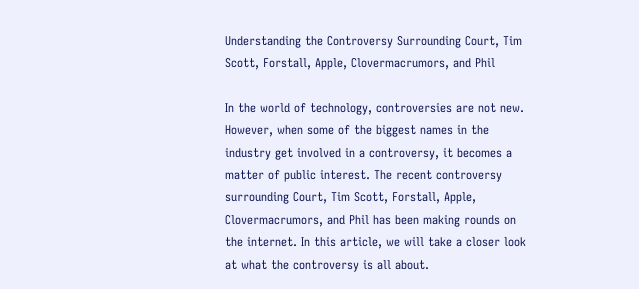Understanding the Controversy Surrounding Court, Tim Scott, Forstall, Apple, Clovermacrumors, and Phil

In the world of technology, controversies are not new. However, when some of the biggest names in the industry get involved in a controversy, it becomes a matter of public interest. The recent controversy surrounding Court, Tim Scott, Forstall, Apple, Clovermacrumors, and Phil has been making rounds on the internet. In this article, we will take a closer look at what the controversy is all about.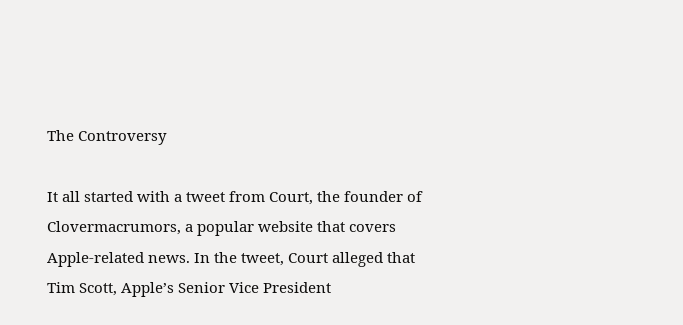The Controversy

It all started with a tweet from Court, the founder of Clovermacrumors, a popular website that covers Apple-related news. In the tweet, Court alleged that Tim Scott, Apple’s Senior Vice President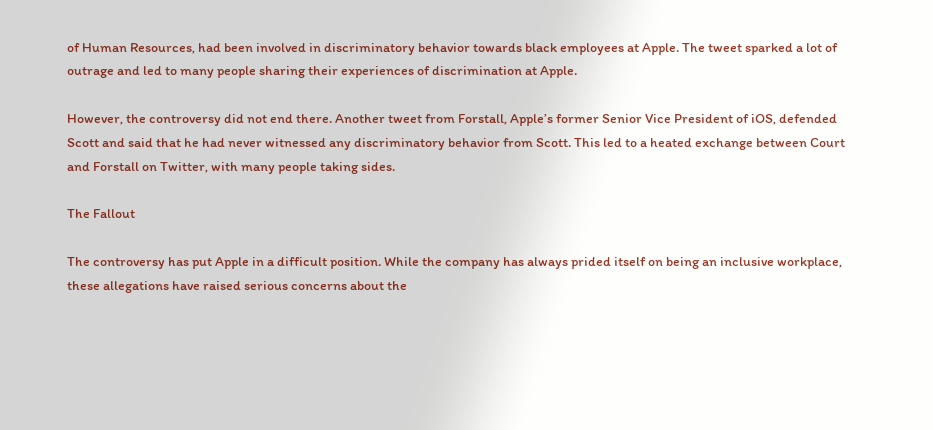of Human Resources, had been involved in discriminatory behavior towards black employees at Apple. The tweet sparked a lot of outrage and led to many people sharing their experiences of discrimination at Apple.

However, the controversy did not end there. Another tweet from Forstall, Apple’s former Senior Vice President of iOS, defended Scott and said that he had never witnessed any discriminatory behavior from Scott. This led to a heated exchange between Court and Forstall on Twitter, with many people taking sides.

The Fallout

The controversy has put Apple in a difficult position. While the company has always prided itself on being an inclusive workplace, these allegations have raised serious concerns about the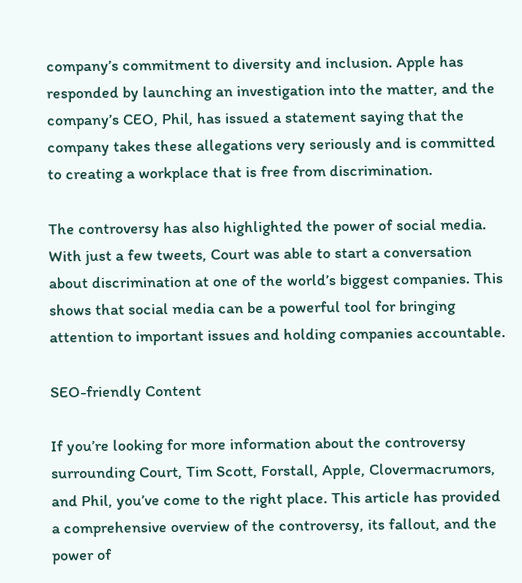company’s commitment to diversity and inclusion. Apple has responded by launching an investigation into the matter, and the company’s CEO, Phil, has issued a statement saying that the company takes these allegations very seriously and is committed to creating a workplace that is free from discrimination.

The controversy has also highlighted the power of social media. With just a few tweets, Court was able to start a conversation about discrimination at one of the world’s biggest companies. This shows that social media can be a powerful tool for bringing attention to important issues and holding companies accountable.

SEO-friendly Content

If you’re looking for more information about the controversy surrounding Court, Tim Scott, Forstall, Apple, Clovermacrumors, and Phil, you’ve come to the right place. This article has provided a comprehensive overview of the controversy, its fallout, and the power of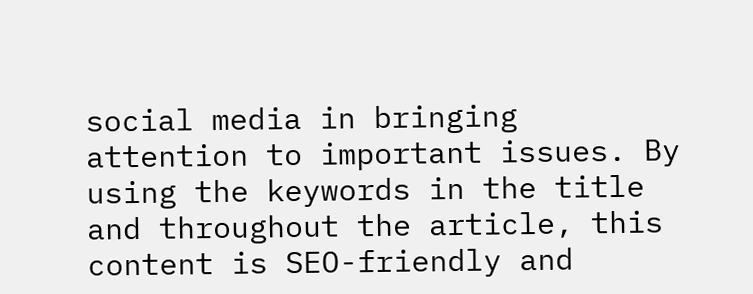social media in bringing attention to important issues. By using the keywords in the title and throughout the article, this content is SEO-friendly and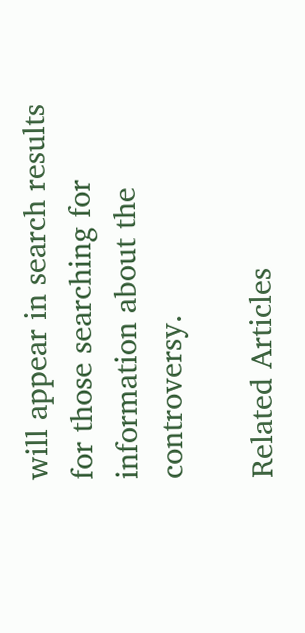will appear in search results for those searching for information about the controversy.

Related Articles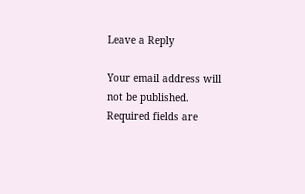Leave a Reply

Your email address will not be published. Required fields are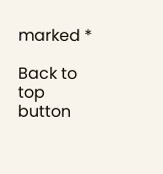marked *

Back to top button